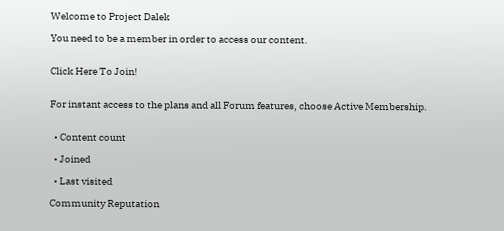Welcome to Project Dalek

You need to be a member in order to access our content.


Click Here To Join!


For instant access to the plans and all Forum features, choose Active Membership.


  • Content count

  • Joined

  • Last visited

Community Reputation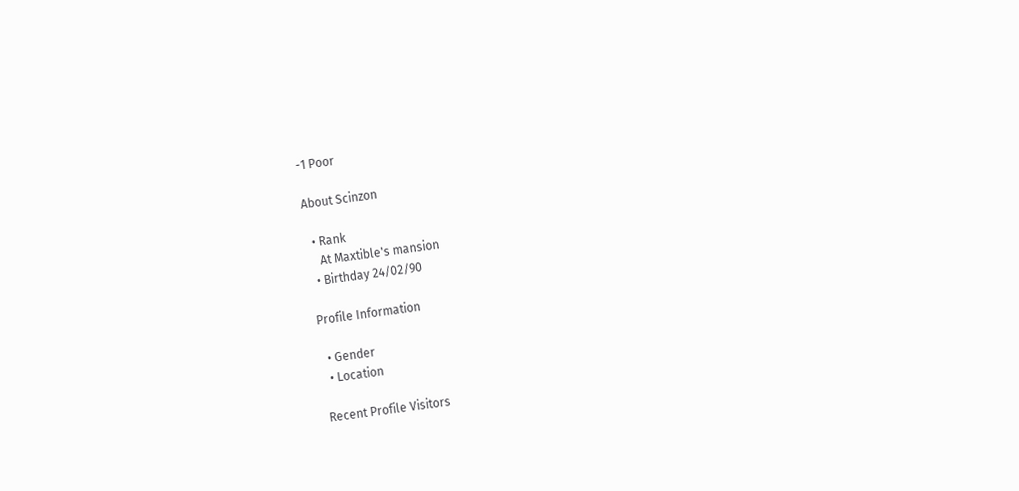-1 Poor

About Scinzon

  • Rank
    At Maxtible's mansion
  • Birthday 24/02/90

Profile Information

  • Gender
  • Location

Recent Profile Visitors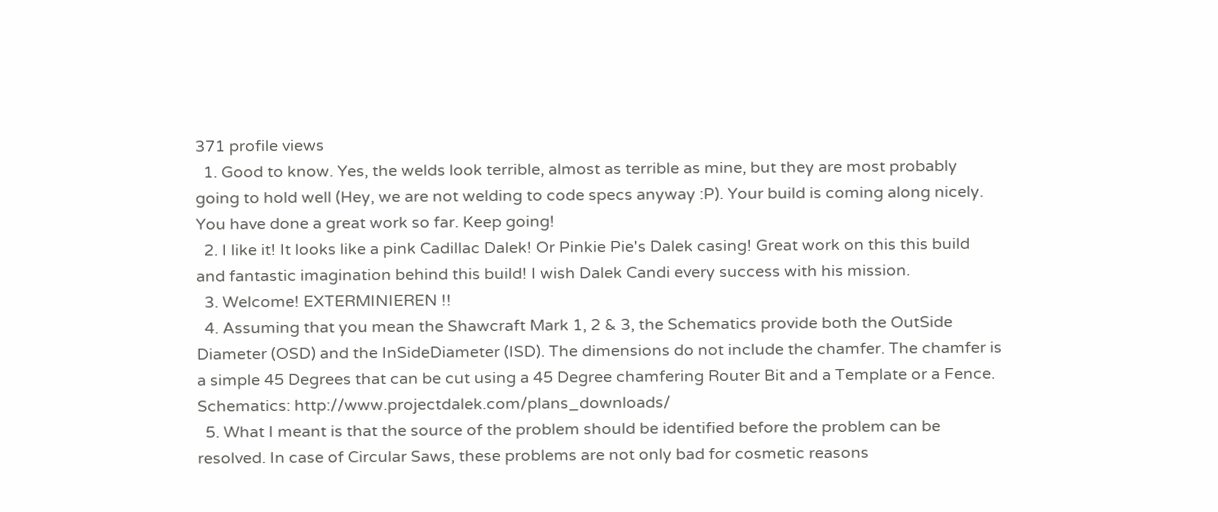371 profile views
  1. Good to know. Yes, the welds look terrible, almost as terrible as mine, but they are most probably going to hold well (Hey, we are not welding to code specs anyway :P). Your build is coming along nicely. You have done a great work so far. Keep going!
  2. I like it! It looks like a pink Cadillac Dalek! Or Pinkie Pie's Dalek casing! Great work on this this build and fantastic imagination behind this build! I wish Dalek Candi every success with his mission.
  3. Welcome! EXTERMINIEREN !!
  4. Assuming that you mean the Shawcraft Mark 1, 2 & 3, the Schematics provide both the OutSide Diameter (OSD) and the InSideDiameter (ISD). The dimensions do not include the chamfer. The chamfer is a simple 45 Degrees that can be cut using a 45 Degree chamfering Router Bit and a Template or a Fence. Schematics: http://www.projectdalek.com/plans_downloads/
  5. What I meant is that the source of the problem should be identified before the problem can be resolved. In case of Circular Saws, these problems are not only bad for cosmetic reasons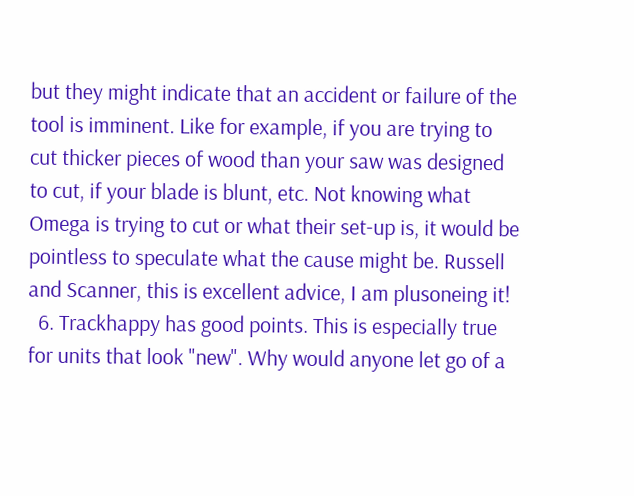but they might indicate that an accident or failure of the tool is imminent. Like for example, if you are trying to cut thicker pieces of wood than your saw was designed to cut, if your blade is blunt, etc. Not knowing what Omega is trying to cut or what their set-up is, it would be pointless to speculate what the cause might be. Russell and Scanner, this is excellent advice, I am plusoneing it!
  6. Trackhappy has good points. This is especially true for units that look "new". Why would anyone let go of a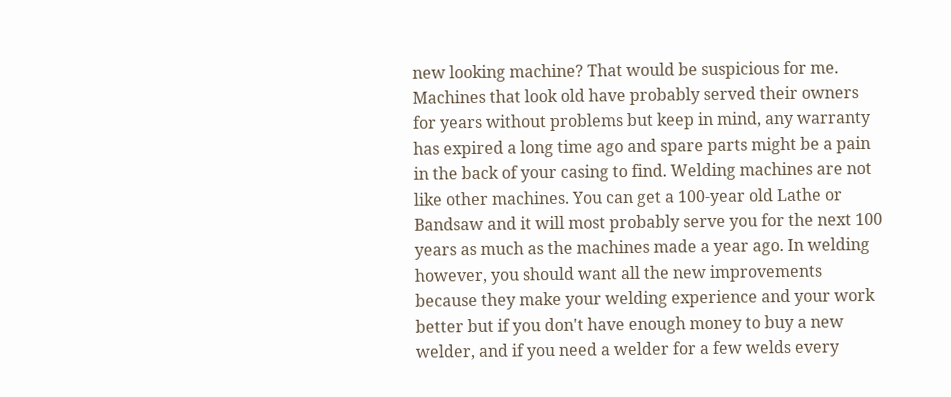new looking machine? That would be suspicious for me. Machines that look old have probably served their owners for years without problems but keep in mind, any warranty has expired a long time ago and spare parts might be a pain in the back of your casing to find. Welding machines are not like other machines. You can get a 100-year old Lathe or Bandsaw and it will most probably serve you for the next 100 years as much as the machines made a year ago. In welding however, you should want all the new improvements because they make your welding experience and your work better but if you don't have enough money to buy a new welder, and if you need a welder for a few welds every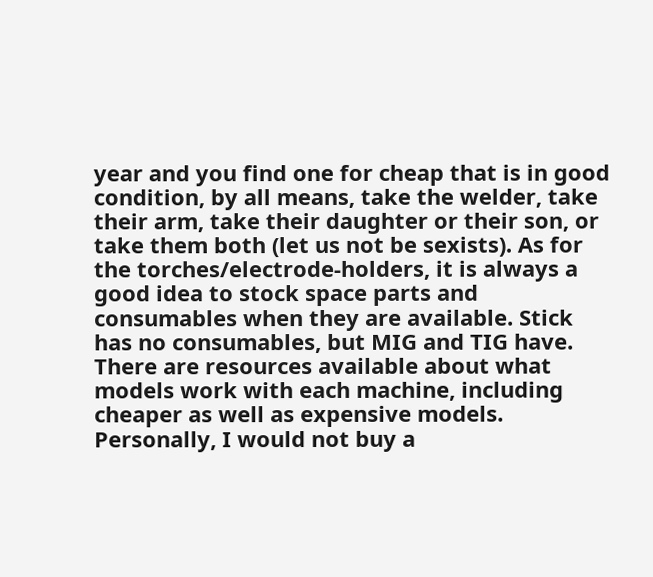year and you find one for cheap that is in good condition, by all means, take the welder, take their arm, take their daughter or their son, or take them both (let us not be sexists). As for the torches/electrode-holders, it is always a good idea to stock space parts and consumables when they are available. Stick has no consumables, but MIG and TIG have. There are resources available about what models work with each machine, including cheaper as well as expensive models. Personally, I would not buy a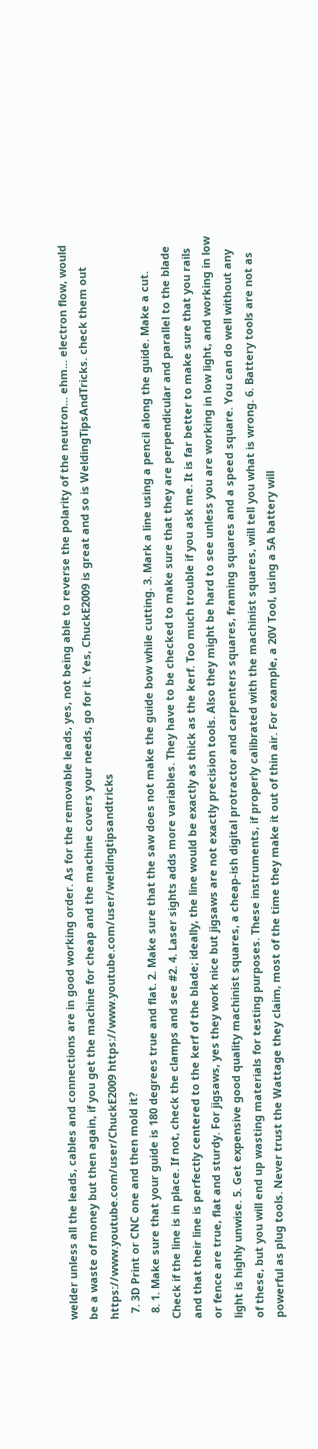welder unless all the leads, cables and connections are in good working order. As for the removable leads, yes, not being able to reverse the polarity of the neutron... ehm... electron flow, would be a waste of money but then again, if you get the machine for cheap and the machine covers your needs, go for it. Yes, ChuckE2009 is great and so is WeldingTipsAndTricks. check them out https://www.youtube.com/user/ChuckE2009 https://www.youtube.com/user/weldingtipsandtricks
  7. 3D Print or CNC one and then mold it?
  8. 1. Make sure that your guide is 180 degrees true and flat. 2. Make sure that the saw does not make the guide bow while cutting. 3. Mark a line using a pencil along the guide. Make a cut. Check if the line is in place. If not, check the clamps and see #2. 4. Laser sights adds more variables. They have to be checked to make sure that they are perpendicular and parallel to the blade and that their line is perfectly centered to the kerf of the blade; ideally, the line would be exactly as thick as the kerf. Too much trouble if you ask me. It is far better to make sure that you rails or fence are true, flat and sturdy. For jigsaws, yes they work nice but jigsaws are not exactly precision tools. Also they might be hard to see unless you are working in low light, and working in low light is highly unwise. 5. Get expensive good quality machinist squares, a cheap-ish digital protractor and carpenters squares, framing squares and a speed square. You can do well without any of these, but you will end up wasting materials for testing purposes. These instruments, if properly calibrated with the machinist squares, will tell you what is wrong. 6. Battery tools are not as powerful as plug tools. Never trust the Wattage they claim, most of the time they make it out of thin air. For example, a 20V Tool, using a 5A battery will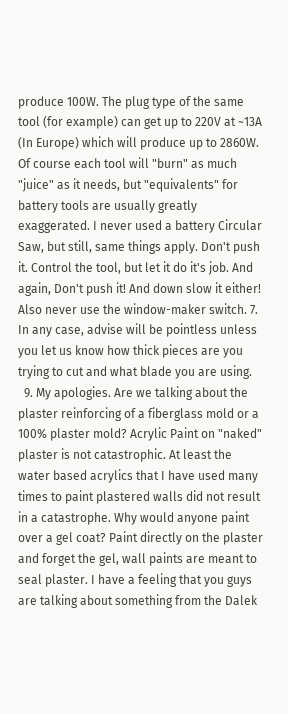produce 100W. The plug type of the same tool (for example) can get up to 220V at ~13A (In Europe) which will produce up to 2860W. Of course each tool will "burn" as much "juice" as it needs, but "equivalents" for battery tools are usually greatly exaggerated. I never used a battery Circular Saw, but still, same things apply. Don't push it. Control the tool, but let it do it's job. And again, Don't push it! And down slow it either! Also never use the window-maker switch. 7. In any case, advise will be pointless unless you let us know how thick pieces are you trying to cut and what blade you are using.
  9. My apologies. Are we talking about the plaster reinforcing of a fiberglass mold or a 100% plaster mold? Acrylic Paint on "naked" plaster is not catastrophic. At least the water based acrylics that I have used many times to paint plastered walls did not result in a catastrophe. Why would anyone paint over a gel coat? Paint directly on the plaster and forget the gel, wall paints are meant to seal plaster. I have a feeling that you guys are talking about something from the Dalek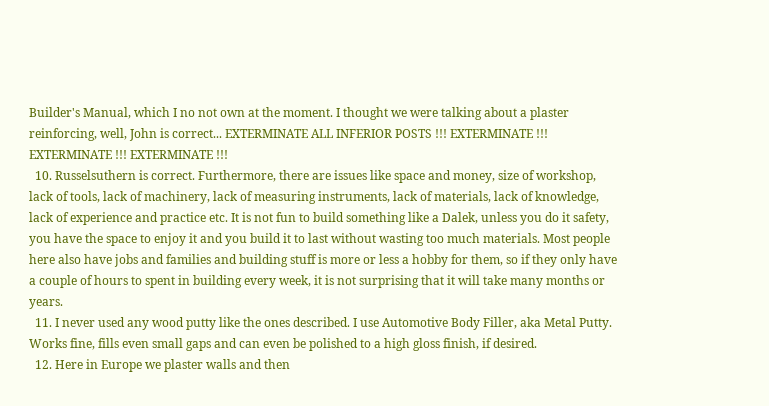Builder's Manual, which I no not own at the moment. I thought we were talking about a plaster reinforcing, well, John is correct... EXTERMINATE ALL INFERIOR POSTS !!! EXTERMINATE !!! EXTERMINATE !!! EXTERMINATE !!!
  10. Russelsuthern is correct. Furthermore, there are issues like space and money, size of workshop, lack of tools, lack of machinery, lack of measuring instruments, lack of materials, lack of knowledge, lack of experience and practice etc. It is not fun to build something like a Dalek, unless you do it safety, you have the space to enjoy it and you build it to last without wasting too much materials. Most people here also have jobs and families and building stuff is more or less a hobby for them, so if they only have a couple of hours to spent in building every week, it is not surprising that it will take many months or years.
  11. I never used any wood putty like the ones described. I use Automotive Body Filler, aka Metal Putty. Works fine, fills even small gaps and can even be polished to a high gloss finish, if desired.
  12. Here in Europe we plaster walls and then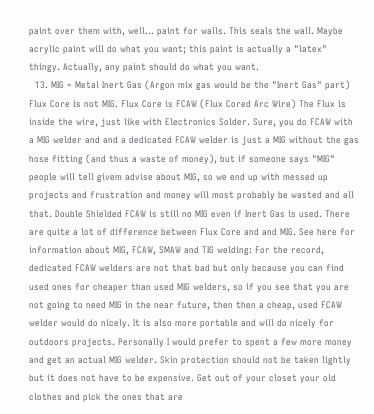paint over them with, well... paint for walls. This seals the wall. Maybe acrylic paint will do what you want; this paint is actually a "latex" thingy. Actually, any paint should do what you want.
  13. MIG = Metal Inert Gas (Argon mix gas would be the "Inert Gas" part) Flux Core is not MIG. Flux Core is FCAW (Flux Cored Arc Wire) The Flux is inside the wire, just like with Electronics Solder. Sure, you do FCAW with a MIG welder and and a dedicated FCAW welder is just a MIG without the gas hose fitting (and thus a waste of money), but if someone says "MIG" people will tell givem advise about MIG, so we end up with messed up projects and frustration and money will most probably be wasted and all that. Double Shielded FCAW is still no MIG even if Inert Gas is used. There are quite a lot of difference between Flux Core and and MIG. See here for information about MIG, FCAW, SMAW and TIG welding: For the record, dedicated FCAW welders are not that bad but only because you can find used ones for cheaper than used MIG welders, so if you see that you are not going to need MIG in the near future, then then a cheap, used FCAW welder would do nicely. It is also more portable and will do nicely for outdoors projects. Personally I would prefer to spent a few more money and get an actual MIG welder. Skin protection should not be taken lightly but it does not have to be expensive. Get out of your closet your old clothes and pick the ones that are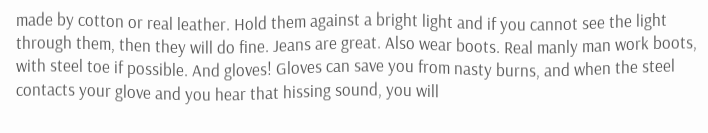made by cotton or real leather. Hold them against a bright light and if you cannot see the light through them, then they will do fine. Jeans are great. Also wear boots. Real manly man work boots, with steel toe if possible. And gloves! Gloves can save you from nasty burns, and when the steel contacts your glove and you hear that hissing sound, you will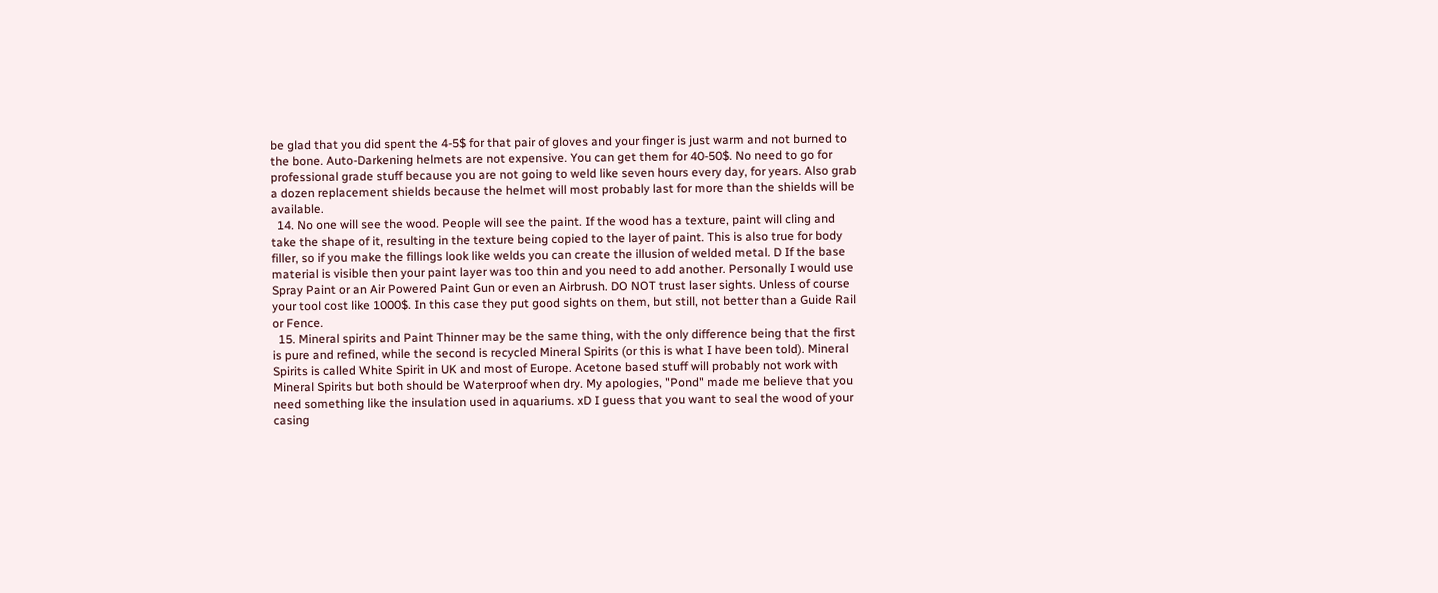be glad that you did spent the 4-5$ for that pair of gloves and your finger is just warm and not burned to the bone. Auto-Darkening helmets are not expensive. You can get them for 40-50$. No need to go for professional grade stuff because you are not going to weld like seven hours every day, for years. Also grab a dozen replacement shields because the helmet will most probably last for more than the shields will be available.
  14. No one will see the wood. People will see the paint. If the wood has a texture, paint will cling and take the shape of it, resulting in the texture being copied to the layer of paint. This is also true for body filler, so if you make the fillings look like welds you can create the illusion of welded metal. D If the base material is visible then your paint layer was too thin and you need to add another. Personally I would use Spray Paint or an Air Powered Paint Gun or even an Airbrush. DO NOT trust laser sights. Unless of course your tool cost like 1000$. In this case they put good sights on them, but still, not better than a Guide Rail or Fence.
  15. Mineral spirits and Paint Thinner may be the same thing, with the only difference being that the first is pure and refined, while the second is recycled Mineral Spirits (or this is what I have been told). Mineral Spirits is called White Spirit in UK and most of Europe. Acetone based stuff will probably not work with Mineral Spirits but both should be Waterproof when dry. My apologies, "Pond" made me believe that you need something like the insulation used in aquariums. xD I guess that you want to seal the wood of your casing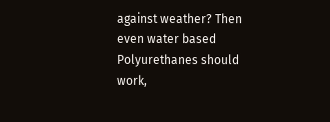against weather? Then even water based Polyurethanes should work,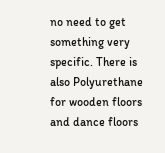no need to get something very specific. There is also Polyurethane for wooden floors and dance floors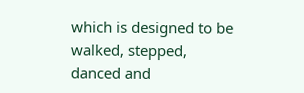which is designed to be walked, stepped, danced and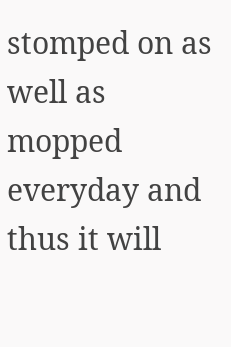stomped on as well as mopped everyday and thus it will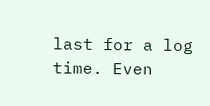last for a log time. Even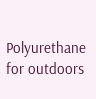Polyurethane for outdoors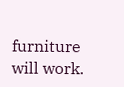furniture will work.